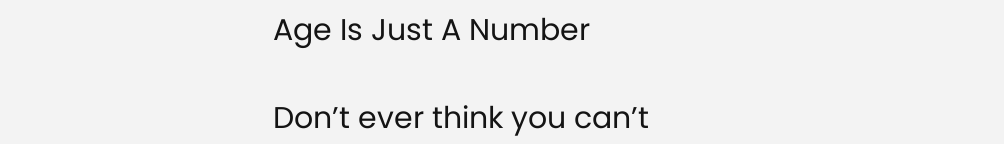Age Is Just A Number

Don’t ever think you can’t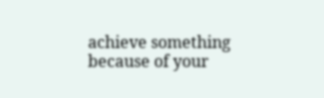achieve something  because of your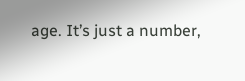age. It’s just a number,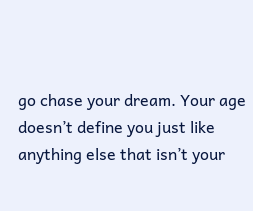go chase your dream. Your age doesn’t define you just like anything else that isn’t your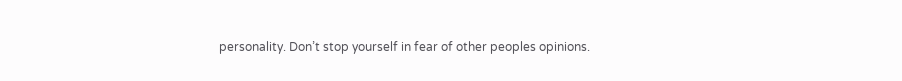personality. Don’t stop yourself in fear of other peoples opinions.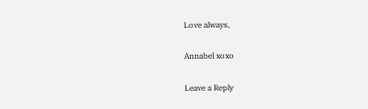Love always,

Annabel xoxo

Leave a Reply